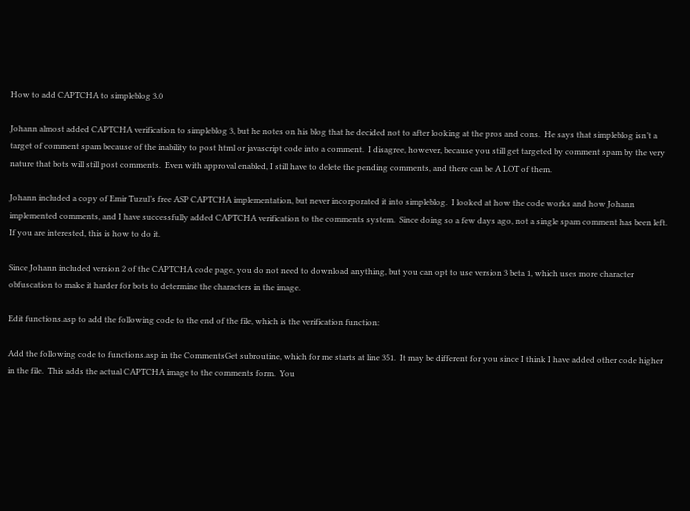How to add CAPTCHA to simpleblog 3.0

Johann almost added CAPTCHA verification to simpleblog 3, but he notes on his blog that he decided not to after looking at the pros and cons.  He says that simpleblog isn’t a target of comment spam because of the inability to post html or javascript code into a comment.  I disagree, however, because you still get targeted by comment spam by the very nature that bots will still post comments.  Even with approval enabled, I still have to delete the pending comments, and there can be A LOT of them.

Johann included a copy of Emir Tuzul’s free ASP CAPTCHA implementation, but never incorporated it into simpleblog.  I looked at how the code works and how Johann implemented comments, and I have successfully added CAPTCHA verification to the comments system.  Since doing so a few days ago, not a single spam comment has been left.  If you are interested, this is how to do it.

Since Johann included version 2 of the CAPTCHA code page, you do not need to download anything, but you can opt to use version 3 beta 1, which uses more character obfuscation to make it harder for bots to determine the characters in the image.

Edit functions.asp to add the following code to the end of the file, which is the verification function:

Add the following code to functions.asp in the CommentsGet subroutine, which for me starts at line 351.  It may be different for you since I think I have added other code higher in the file.  This adds the actual CAPTCHA image to the comments form.  You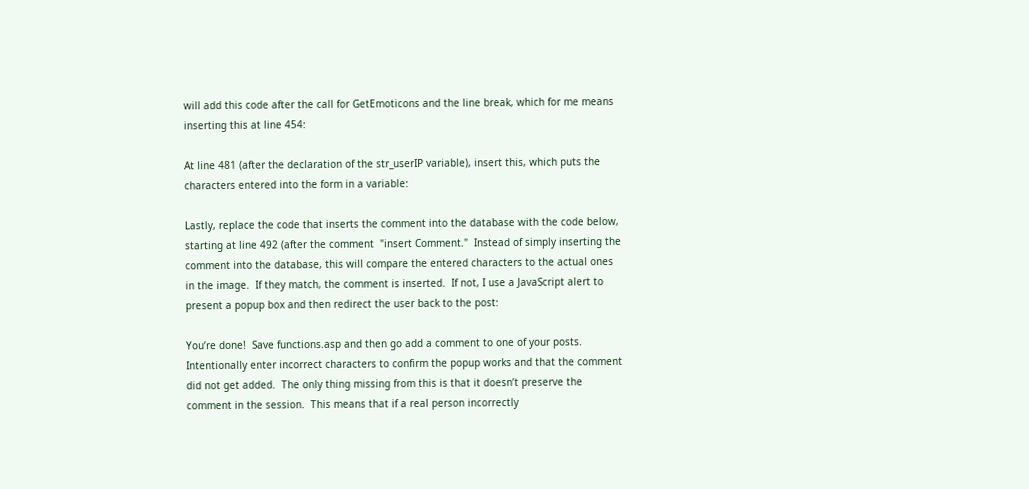will add this code after the call for GetEmoticons and the line break, which for me means inserting this at line 454:

At line 481 (after the declaration of the str_userIP variable), insert this, which puts the characters entered into the form in a variable:

Lastly, replace the code that inserts the comment into the database with the code below, starting at line 492 (after the comment  "insert Comment."  Instead of simply inserting the comment into the database, this will compare the entered characters to the actual ones in the image.  If they match, the comment is inserted.  If not, I use a JavaScript alert to present a popup box and then redirect the user back to the post:

You’re done!  Save functions.asp and then go add a comment to one of your posts.  Intentionally enter incorrect characters to confirm the popup works and that the comment did not get added.  The only thing missing from this is that it doesn’t preserve the comment in the session.  This means that if a real person incorrectly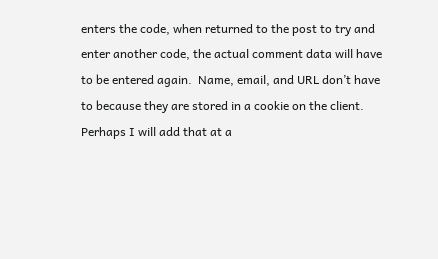enters the code, when returned to the post to try and enter another code, the actual comment data will have to be entered again.  Name, email, and URL don’t have to because they are stored in a cookie on the client.  Perhaps I will add that at a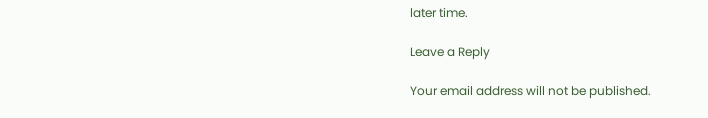later time.

Leave a Reply

Your email address will not be published.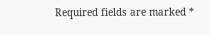Required fields are marked *